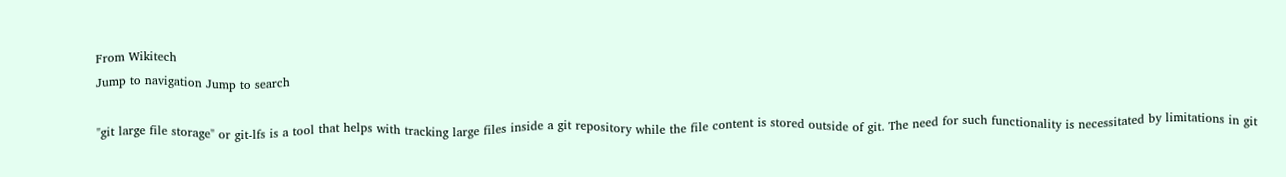From Wikitech
Jump to navigation Jump to search

"git large file storage" or git-lfs is a tool that helps with tracking large files inside a git repository while the file content is stored outside of git. The need for such functionality is necessitated by limitations in git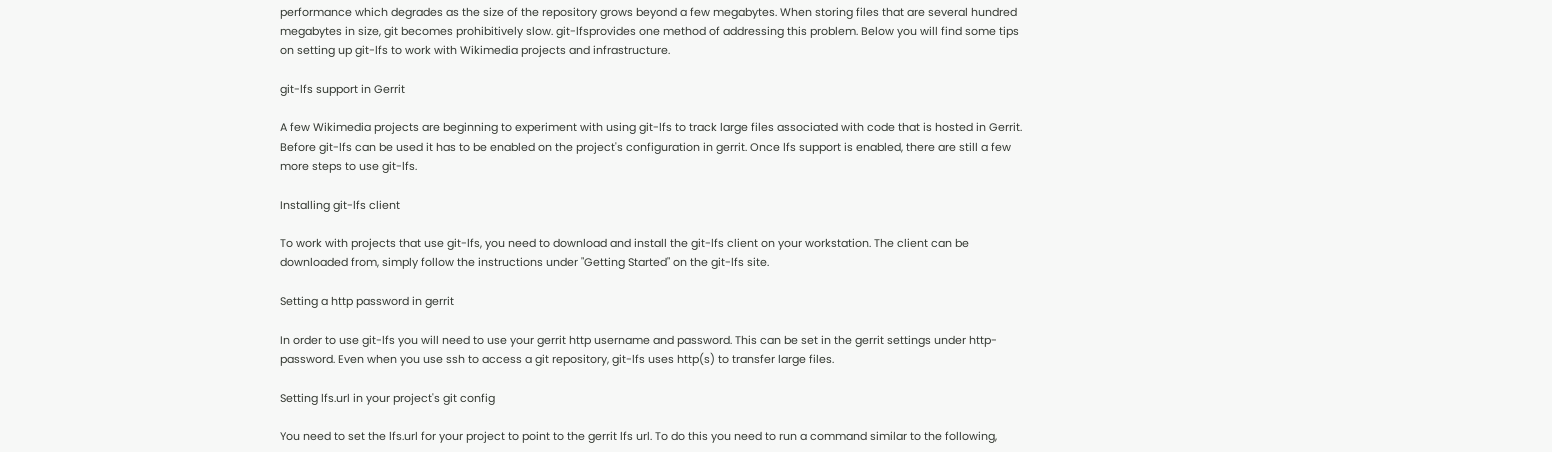performance which degrades as the size of the repository grows beyond a few megabytes. When storing files that are several hundred megabytes in size, git becomes prohibitively slow. git-lfsprovides one method of addressing this problem. Below you will find some tips on setting up git-lfs to work with Wikimedia projects and infrastructure.

git-lfs support in Gerrit

A few Wikimedia projects are beginning to experiment with using git-lfs to track large files associated with code that is hosted in Gerrit. Before git-lfs can be used it has to be enabled on the project's configuration in gerrit. Once lfs support is enabled, there are still a few more steps to use git-lfs.

Installing git-lfs client

To work with projects that use git-lfs, you need to download and install the git-lfs client on your workstation. The client can be downloaded from, simply follow the instructions under "Getting Started" on the git-lfs site.

Setting a http password in gerrit

In order to use git-lfs you will need to use your gerrit http username and password. This can be set in the gerrit settings under http-password. Even when you use ssh to access a git repository, git-lfs uses http(s) to transfer large files.

Setting lfs.url in your project's git config

You need to set the lfs.url for your project to point to the gerrit lfs url. To do this you need to run a command similar to the following,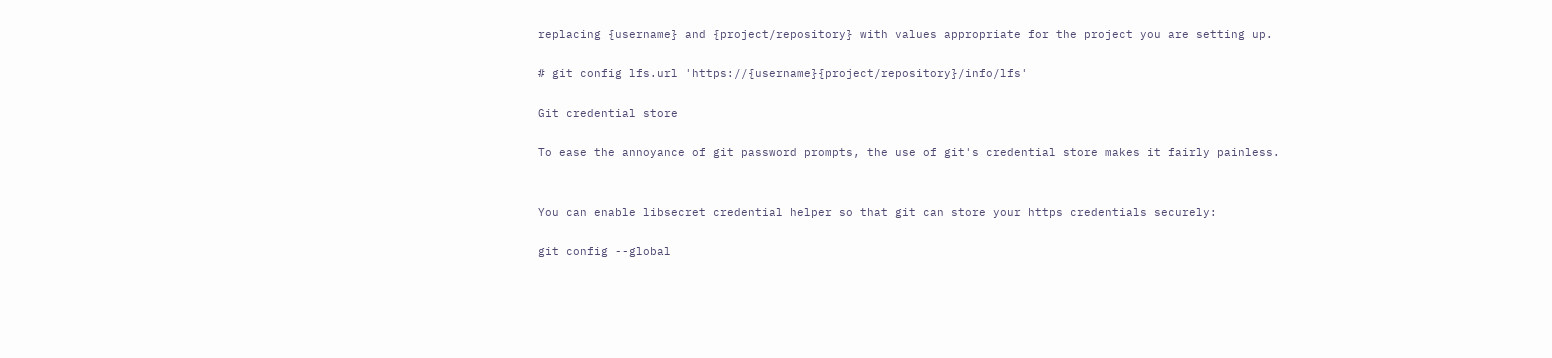replacing {username} and {project/repository} with values appropriate for the project you are setting up.

# git config lfs.url 'https://{username}{project/repository}/info/lfs'

Git credential store

To ease the annoyance of git password prompts, the use of git's credential store makes it fairly painless.


You can enable libsecret credential helper so that git can store your https credentials securely:

git config --global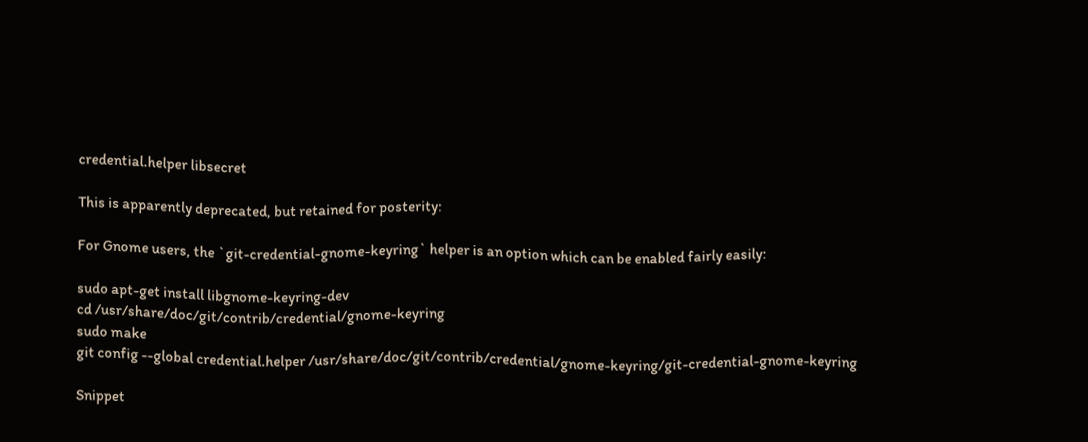credential.helper libsecret

This is apparently deprecated, but retained for posterity:

For Gnome users, the `git-credential-gnome-keyring` helper is an option which can be enabled fairly easily:

sudo apt-get install libgnome-keyring-dev
cd /usr/share/doc/git/contrib/credential/gnome-keyring
sudo make
git config --global credential.helper /usr/share/doc/git/contrib/credential/gnome-keyring/git-credential-gnome-keyring

Snippet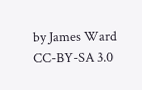by James Ward CC-BY-SA 3.0